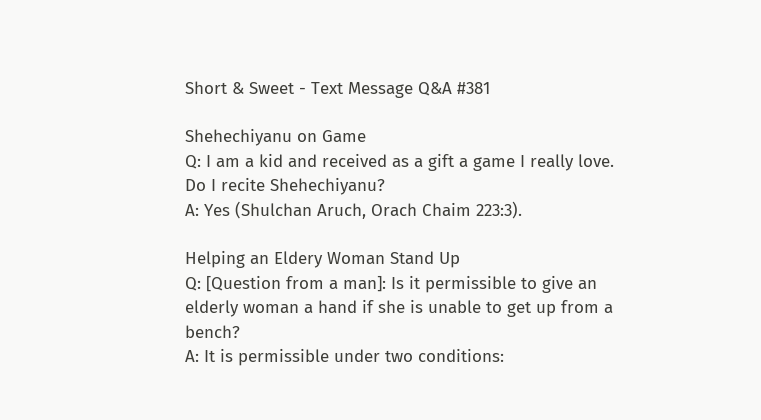Short & Sweet - Text Message Q&A #381

Shehechiyanu on Game
Q: I am a kid and received as a gift a game I really love.  Do I recite Shehechiyanu?
A: Yes (Shulchan Aruch, Orach Chaim 223:3).

Helping an Eldery Woman Stand Up
Q: [Question from a man]: Is it permissible to give an elderly woman a hand if she is unable to get up from a bench?
A: It is permissible under two conditions: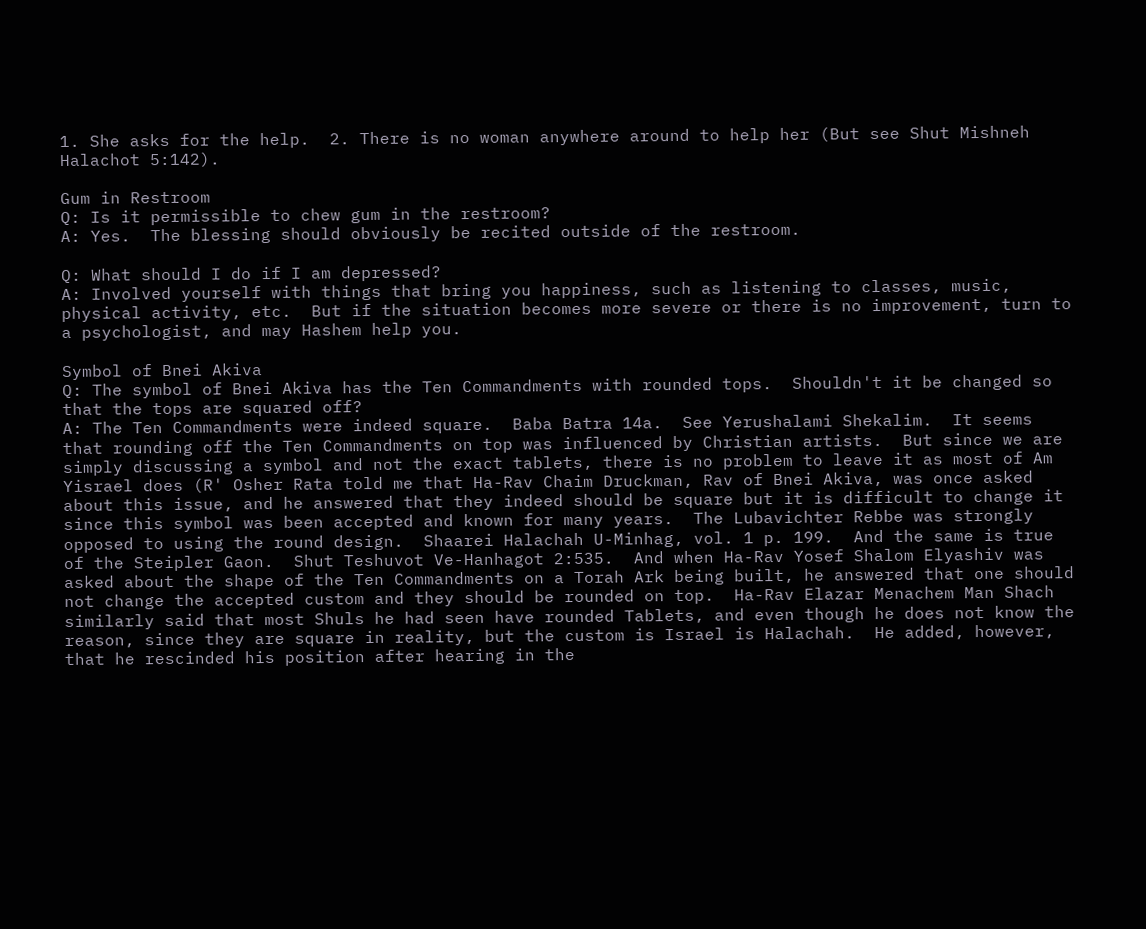1. She asks for the help.  2. There is no woman anywhere around to help her (But see Shut Mishneh Halachot 5:142).

Gum in Restroom
Q: Is it permissible to chew gum in the restroom?
A: Yes.  The blessing should obviously be recited outside of the restroom.

Q: What should I do if I am depressed?
A: Involved yourself with things that bring you happiness, such as listening to classes, music, physical activity, etc.  But if the situation becomes more severe or there is no improvement, turn to a psychologist, and may Hashem help you.

Symbol of Bnei Akiva
Q: The symbol of Bnei Akiva has the Ten Commandments with rounded tops.  Shouldn't it be changed so that the tops are squared off?
A: The Ten Commandments were indeed square.  Baba Batra 14a.  See Yerushalami Shekalim.  It seems that rounding off the Ten Commandments on top was influenced by Christian artists.  But since we are simply discussing a symbol and not the exact tablets, there is no problem to leave it as most of Am Yisrael does (R' Osher Rata told me that Ha-Rav Chaim Druckman, Rav of Bnei Akiva, was once asked about this issue, and he answered that they indeed should be square but it is difficult to change it since this symbol was been accepted and known for many years.  The Lubavichter Rebbe was strongly opposed to using the round design.  Shaarei Halachah U-Minhag, vol. 1 p. 199.  And the same is true of the Steipler Gaon.  Shut Teshuvot Ve-Hanhagot 2:535.  And when Ha-Rav Yosef Shalom Elyashiv was asked about the shape of the Ten Commandments on a Torah Ark being built, he answered that one should not change the accepted custom and they should be rounded on top.  Ha-Rav Elazar Menachem Man Shach similarly said that most Shuls he had seen have rounded Tablets, and even though he does not know the reason, since they are square in reality, but the custom is Israel is Halachah.  He added, however, that he rescinded his position after hearing in the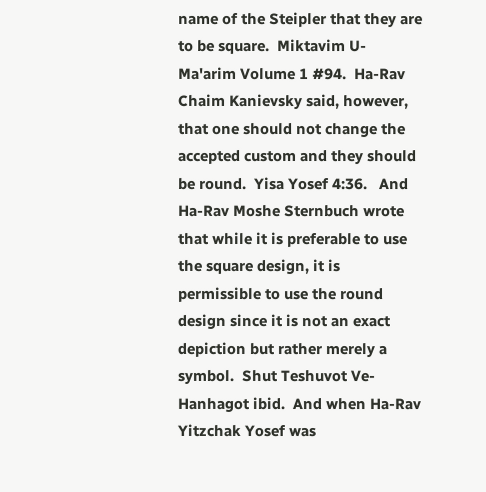name of the Steipler that they are to be square.  Miktavim U-Ma'arim Volume 1 #94.  Ha-Rav Chaim Kanievsky said, however, that one should not change the accepted custom and they should be round.  Yisa Yosef 4:36.   And Ha-Rav Moshe Sternbuch wrote that while it is preferable to use the square design, it is permissible to use the round design since it is not an exact depiction but rather merely a symbol.  Shut Teshuvot Ve-Hanhagot ibid.  And when Ha-Rav Yitzchak Yosef was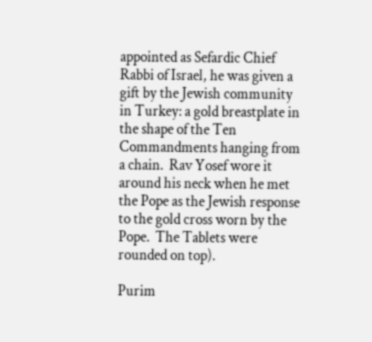appointed as Sefardic Chief Rabbi of Israel, he was given a gift by the Jewish community in Turkey: a gold breastplate in the shape of the Ten Commandments hanging from a chain.  Rav Yosef wore it around his neck when he met the Pope as the Jewish response to the gold cross worn by the Pope.  The Tablets were rounded on top).

Purim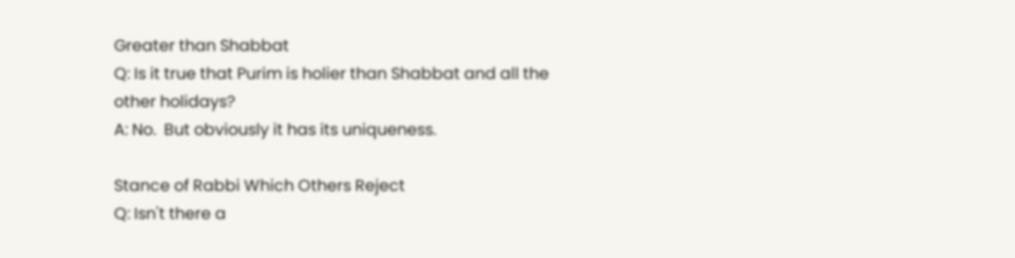Greater than Shabbat
Q: Is it true that Purim is holier than Shabbat and all the other holidays?
A: No.  But obviously it has its uniqueness.

Stance of Rabbi Which Others Reject
Q: Isn't there a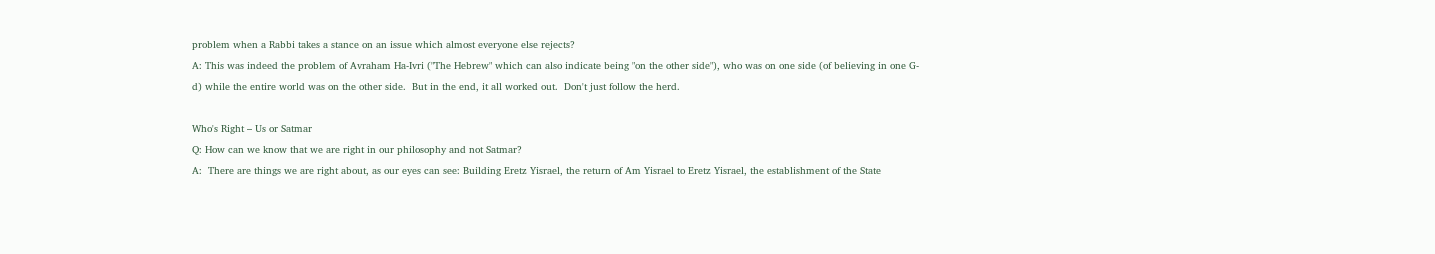problem when a Rabbi takes a stance on an issue which almost everyone else rejects?
A: This was indeed the problem of Avraham Ha-Ivri ("The Hebrew" which can also indicate being "on the other side"), who was on one side (of believing in one G-d) while the entire world was on the other side.  But in the end, it all worked out.  Don't just follow the herd.

Who's Right – Us or Satmar
Q: How can we know that we are right in our philosophy and not Satmar?
A:  There are things we are right about, as our eyes can see: Building Eretz Yisrael, the return of Am Yisrael to Eretz Yisrael, the establishment of the State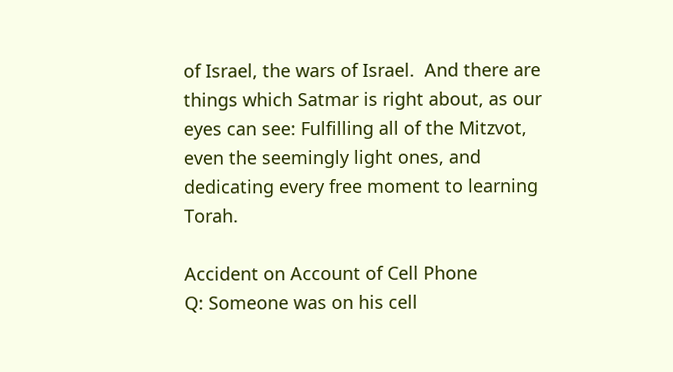of Israel, the wars of Israel.  And there are things which Satmar is right about, as our eyes can see: Fulfilling all of the Mitzvot, even the seemingly light ones, and dedicating every free moment to learning Torah.

Accident on Account of Cell Phone
Q: Someone was on his cell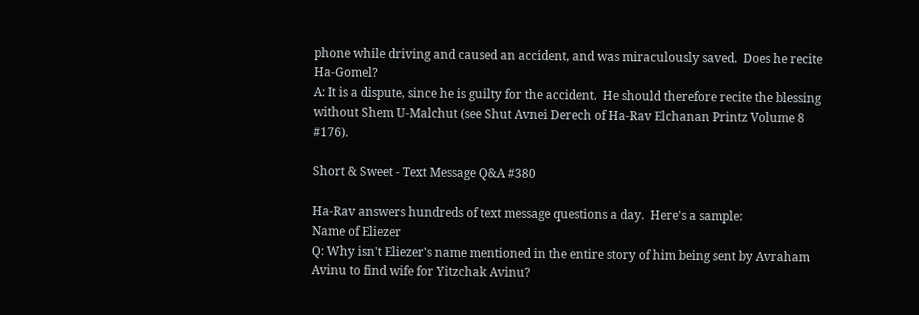phone while driving and caused an accident, and was miraculously saved.  Does he recite Ha-Gomel?
A: It is a dispute, since he is guilty for the accident.  He should therefore recite the blessing without Shem U-Malchut (see Shut Avnei Derech of Ha-Rav Elchanan Printz Volume 8 #176).

Short & Sweet - Text Message Q&A #380

Ha-Rav answers hundreds of text message questions a day.  Here's a sample:
Name of Eliezer
Q: Why isn't Eliezer's name mentioned in the entire story of him being sent by Avraham Avinu to find wife for Yitzchak Avinu?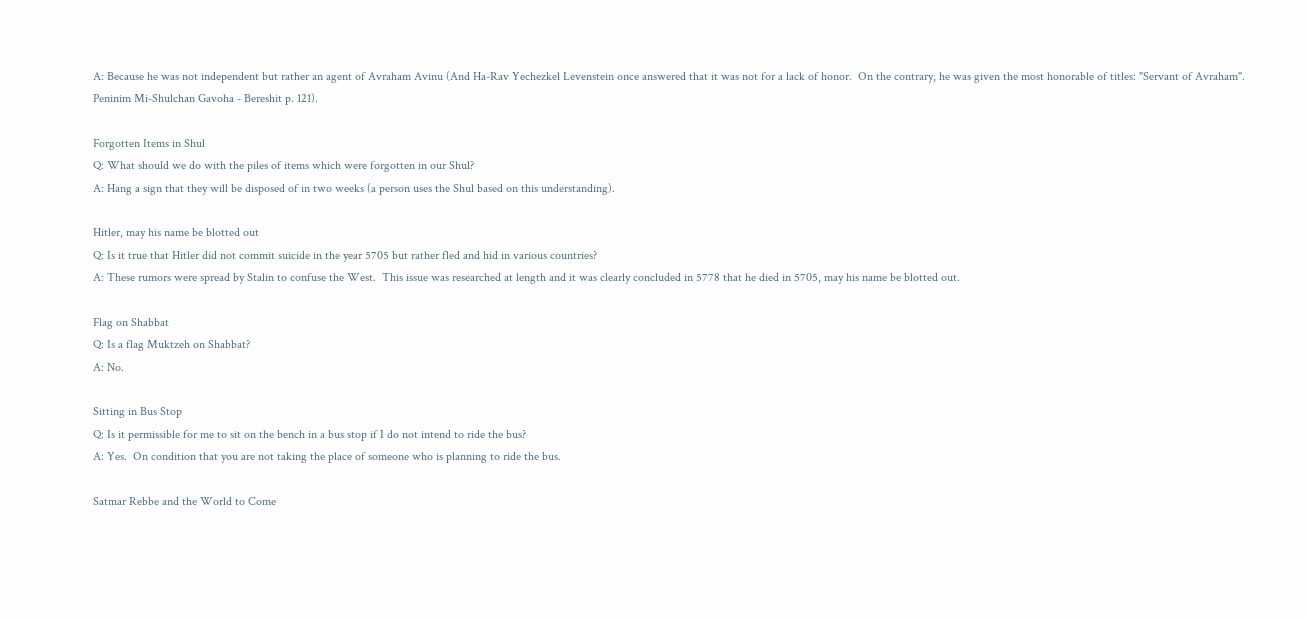A: Because he was not independent but rather an agent of Avraham Avinu (And Ha-Rav Yechezkel Levenstein once answered that it was not for a lack of honor.  On the contrary, he was given the most honorable of titles: "Servant of Avraham".  Peninim Mi-Shulchan Gavoha - Bereshit p. 121).

Forgotten Items in Shul
Q: What should we do with the piles of items which were forgotten in our Shul?
A: Hang a sign that they will be disposed of in two weeks (a person uses the Shul based on this understanding).

Hitler, may his name be blotted out
Q: Is it true that Hitler did not commit suicide in the year 5705 but rather fled and hid in various countries?
A: These rumors were spread by Stalin to confuse the West.  This issue was researched at length and it was clearly concluded in 5778 that he died in 5705, may his name be blotted out.

Flag on Shabbat
Q: Is a flag Muktzeh on Shabbat?
A: No.

Sitting in Bus Stop
Q: Is it permissible for me to sit on the bench in a bus stop if I do not intend to ride the bus?
A: Yes.  On condition that you are not taking the place of someone who is planning to ride the bus.

Satmar Rebbe and the World to Come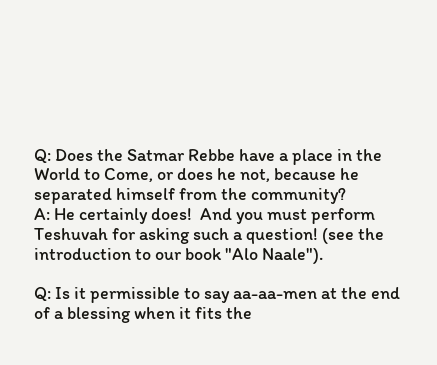Q: Does the Satmar Rebbe have a place in the World to Come, or does he not, because he separated himself from the community?
A: He certainly does!  And you must perform Teshuvah for asking such a question! (see the introduction to our book "Alo Naale").

Q: Is it permissible to say aa-aa-men at the end of a blessing when it fits the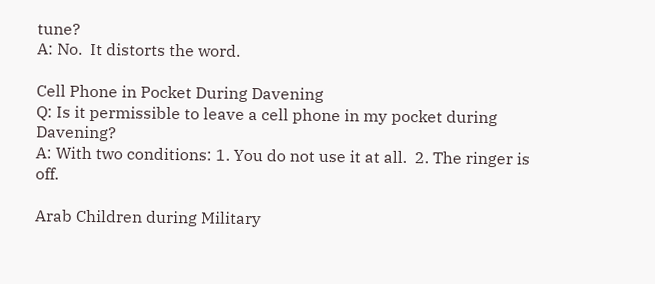tune?
A: No.  It distorts the word.

Cell Phone in Pocket During Davening
Q: Is it permissible to leave a cell phone in my pocket during Davening?
A: With two conditions: 1. You do not use it at all.  2. The ringer is off.

Arab Children during Military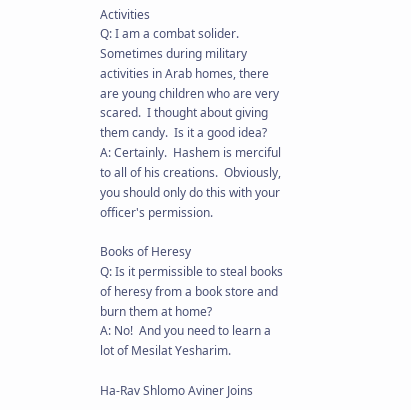Activities
Q: I am a combat solider.  Sometimes during military activities in Arab homes, there are young children who are very scared.  I thought about giving them candy.  Is it a good idea?
A: Certainly.  Hashem is merciful to all of his creations.  Obviously, you should only do this with your officer's permission.

Books of Heresy
Q: Is it permissible to steal books of heresy from a book store and burn them at home?
A: No!  And you need to learn a lot of Mesilat Yesharim.

Ha-Rav Shlomo Aviner Joins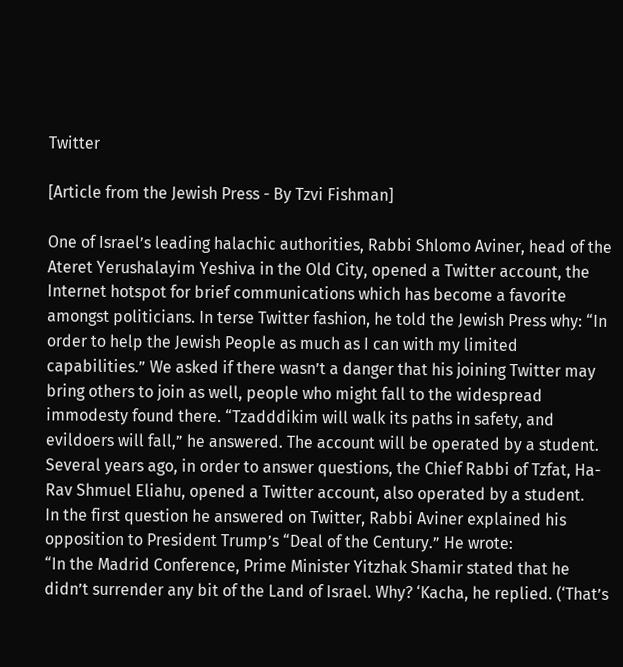Twitter

[Article from the Jewish Press - By Tzvi Fishman]

One of Israel’s leading halachic authorities, Rabbi Shlomo Aviner, head of the Ateret Yerushalayim Yeshiva in the Old City, opened a Twitter account, the Internet hotspot for brief communications which has become a favorite amongst politicians. In terse Twitter fashion, he told the Jewish Press why: “In order to help the Jewish People as much as I can with my limited capabilities.” We asked if there wasn’t a danger that his joining Twitter may bring others to join as well, people who might fall to the widespread immodesty found there. “Tzadddikim will walk its paths in safety, and evildoers will fall,” he answered. The account will be operated by a student. Several years ago, in order to answer questions, the Chief Rabbi of Tzfat, Ha-Rav Shmuel Eliahu, opened a Twitter account, also operated by a student.
In the first question he answered on Twitter, Rabbi Aviner explained his opposition to President Trump’s “Deal of the Century.” He wrote:
“In the Madrid Conference, Prime Minister Yitzhak Shamir stated that he didn’t surrender any bit of the Land of Israel. Why? ‘Kacha, he replied. (‘That’s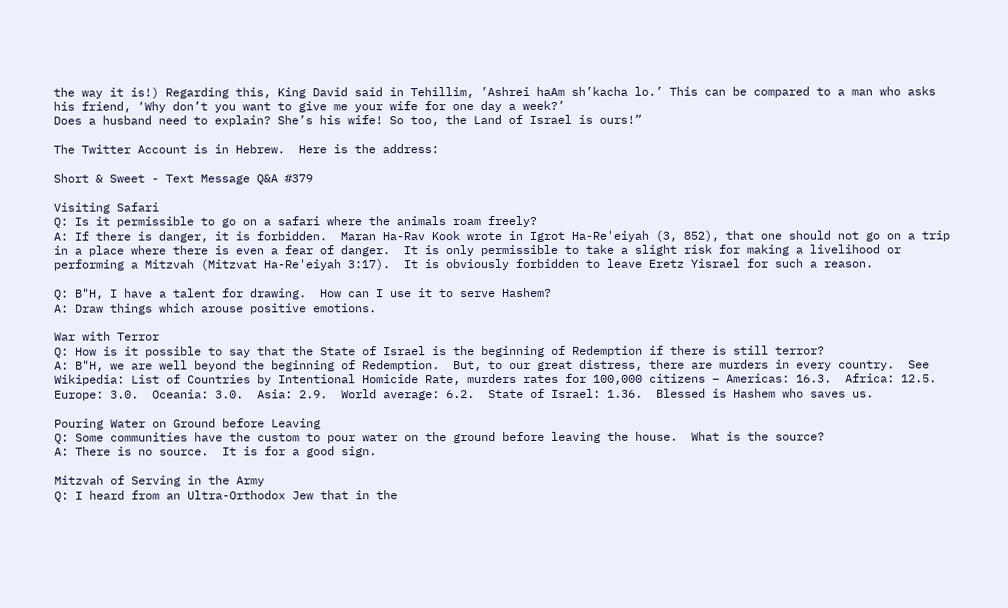the way it is!) Regarding this, King David said in Tehillim, ’Ashrei haAm sh’kacha lo.’ This can be compared to a man who asks his friend, ‘Why don’t you want to give me your wife for one day a week?’
Does a husband need to explain? She’s his wife! So too, the Land of Israel is ours!”

The Twitter Account is in Hebrew.  Here is the address:

Short & Sweet - Text Message Q&A #379

Visiting Safari
Q: Is it permissible to go on a safari where the animals roam freely?
A: If there is danger, it is forbidden.  Maran Ha-Rav Kook wrote in Igrot Ha-Re'eiyah (3, 852), that one should not go on a trip in a place where there is even a fear of danger.  It is only permissible to take a slight risk for making a livelihood or performing a Mitzvah (Mitzvat Ha-Re'eiyah 3:17).  It is obviously forbidden to leave Eretz Yisrael for such a reason.

Q: B"H, I have a talent for drawing.  How can I use it to serve Hashem?
A: Draw things which arouse positive emotions.

War with Terror
Q: How is it possible to say that the State of Israel is the beginning of Redemption if there is still terror?
A: B"H, we are well beyond the beginning of Redemption.  But, to our great distress, there are murders in every country.  See Wikipedia: List of Countries by Intentional Homicide Rate, murders rates for 100,000 citizens – Americas: 16.3.  Africa: 12.5.  Europe: 3.0.  Oceania: 3.0.  Asia: 2.9.  World average: 6.2.  State of Israel: 1.36.  Blessed is Hashem who saves us.

Pouring Water on Ground before Leaving
Q: Some communities have the custom to pour water on the ground before leaving the house.  What is the source?
A: There is no source.  It is for a good sign.

Mitzvah of Serving in the Army
Q: I heard from an Ultra-Orthodox Jew that in the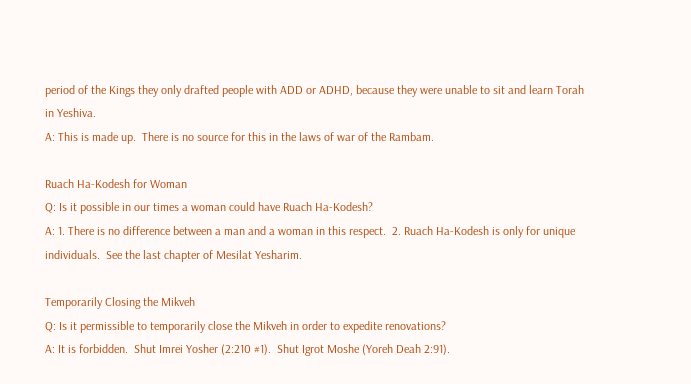period of the Kings they only drafted people with ADD or ADHD, because they were unable to sit and learn Torah in Yeshiva.
A: This is made up.  There is no source for this in the laws of war of the Rambam.

Ruach Ha-Kodesh for Woman
Q: Is it possible in our times a woman could have Ruach Ha-Kodesh?
A: 1. There is no difference between a man and a woman in this respect.  2. Ruach Ha-Kodesh is only for unique individuals.  See the last chapter of Mesilat Yesharim.

Temporarily Closing the Mikveh
Q: Is it permissible to temporarily close the Mikveh in order to expedite renovations?
A: It is forbidden.  Shut Imrei Yosher (2:210 #1).  Shut Igrot Moshe (Yoreh Deah 2:91).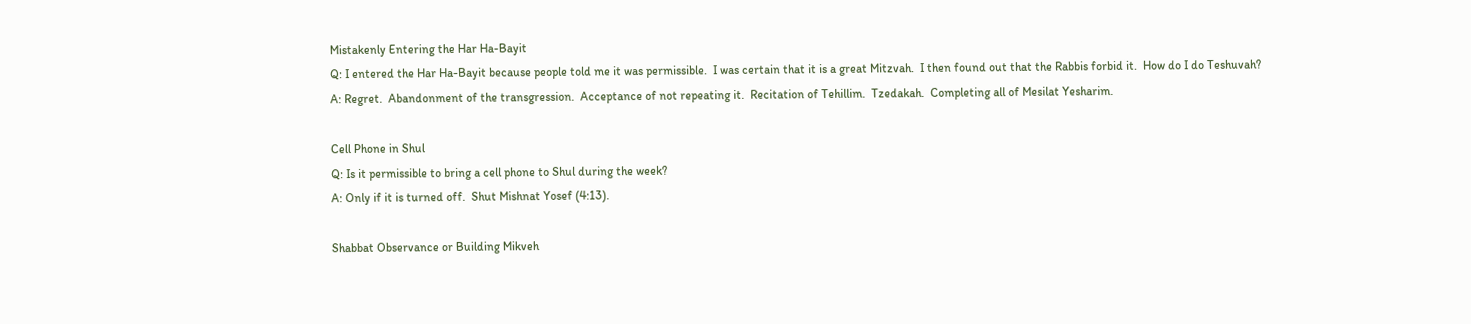Mistakenly Entering the Har Ha-Bayit
Q: I entered the Har Ha-Bayit because people told me it was permissible.  I was certain that it is a great Mitzvah.  I then found out that the Rabbis forbid it.  How do I do Teshuvah?
A: Regret.  Abandonment of the transgression.  Acceptance of not repeating it.  Recitation of Tehillim.  Tzedakah.  Completing all of Mesilat Yesharim.

Cell Phone in Shul
Q: Is it permissible to bring a cell phone to Shul during the week?
A: Only if it is turned off.  Shut Mishnat Yosef (4:13).

Shabbat Observance or Building Mikveh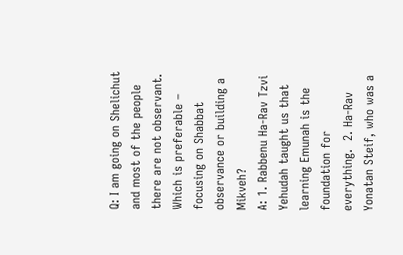Q: I am going on Shelichut and most of the people there are not observant.  Which is preferable – focusing on Shabbat observance or building a Mikveh?
A: 1. Rabbenu Ha-Rav Tzvi Yehudah taught us that learning Emunah is the foundation for everything.  2. Ha-Rav Yonatan Steif, who was a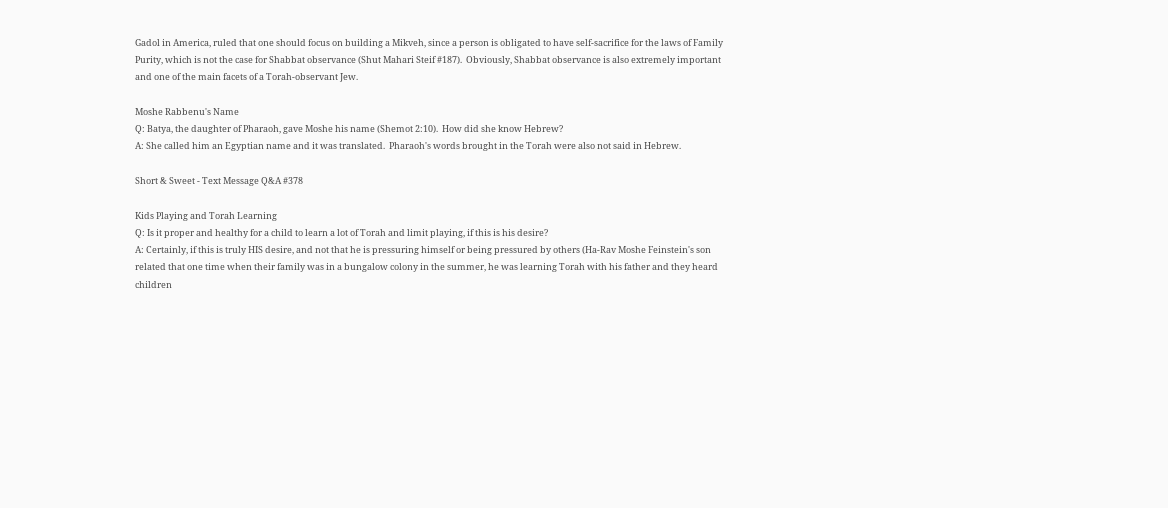Gadol in America, ruled that one should focus on building a Mikveh, since a person is obligated to have self-sacrifice for the laws of Family Purity, which is not the case for Shabbat observance (Shut Mahari Steif #187).  Obviously, Shabbat observance is also extremely important and one of the main facets of a Torah-observant Jew.

Moshe Rabbenu's Name
Q: Batya, the daughter of Pharaoh, gave Moshe his name (Shemot 2:10).  How did she know Hebrew?
A: She called him an Egyptian name and it was translated.  Pharaoh's words brought in the Torah were also not said in Hebrew.

Short & Sweet - Text Message Q&A #378

Kids Playing and Torah Learning
Q: Is it proper and healthy for a child to learn a lot of Torah and limit playing, if this is his desire?
A: Certainly, if this is truly HIS desire, and not that he is pressuring himself or being pressured by others (Ha-Rav Moshe Feinstein's son related that one time when their family was in a bungalow colony in the summer, he was learning Torah with his father and they heard children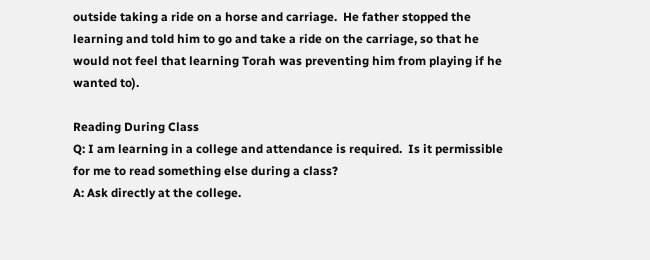outside taking a ride on a horse and carriage.  He father stopped the learning and told him to go and take a ride on the carriage, so that he would not feel that learning Torah was preventing him from playing if he wanted to).

Reading During Class
Q: I am learning in a college and attendance is required.  Is it permissible for me to read something else during a class?
A: Ask directly at the college.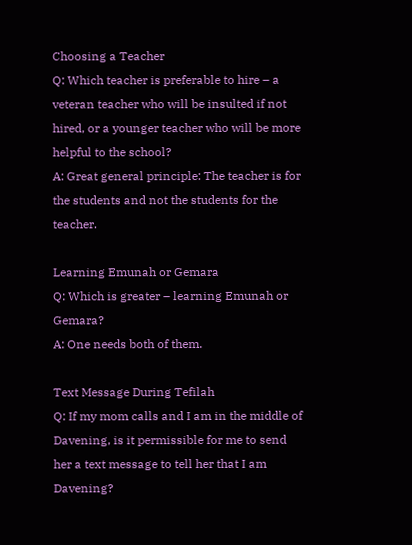Choosing a Teacher
Q: Which teacher is preferable to hire – a veteran teacher who will be insulted if not hired, or a younger teacher who will be more helpful to the school?
A: Great general principle: The teacher is for the students and not the students for the teacher.

Learning Emunah or Gemara
Q: Which is greater – learning Emunah or Gemara?
A: One needs both of them.

Text Message During Tefilah
Q: If my mom calls and I am in the middle of Davening, is it permissible for me to send her a text message to tell her that I am Davening?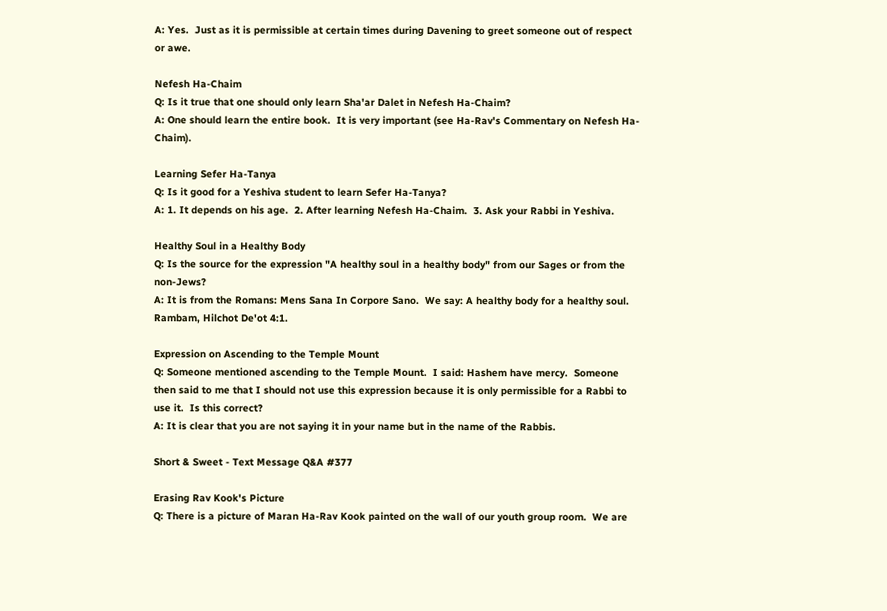A: Yes.  Just as it is permissible at certain times during Davening to greet someone out of respect or awe.

Nefesh Ha-Chaim
Q: Is it true that one should only learn Sha'ar Dalet in Nefesh Ha-Chaim?
A: One should learn the entire book.  It is very important (see Ha-Rav's Commentary on Nefesh Ha-Chaim).

Learning Sefer Ha-Tanya
Q: Is it good for a Yeshiva student to learn Sefer Ha-Tanya?
A: 1. It depends on his age.  2. After learning Nefesh Ha-Chaim.  3. Ask your Rabbi in Yeshiva.

Healthy Soul in a Healthy Body
Q: Is the source for the expression "A healthy soul in a healthy body" from our Sages or from the non-Jews?
A: It is from the Romans: Mens Sana In Corpore Sano.  We say: A healthy body for a healthy soul.  Rambam, Hilchot De'ot 4:1.

Expression on Ascending to the Temple Mount
Q: Someone mentioned ascending to the Temple Mount.  I said: Hashem have mercy.  Someone then said to me that I should not use this expression because it is only permissible for a Rabbi to use it.  Is this correct?
A: It is clear that you are not saying it in your name but in the name of the Rabbis.

Short & Sweet - Text Message Q&A #377

Erasing Rav Kook's Picture
Q: There is a picture of Maran Ha-Rav Kook painted on the wall of our youth group room.  We are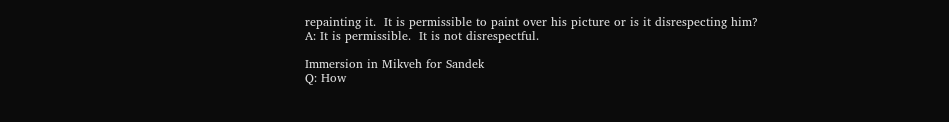repainting it.  It is permissible to paint over his picture or is it disrespecting him?
A: It is permissible.  It is not disrespectful.

Immersion in Mikveh for Sandek
Q: How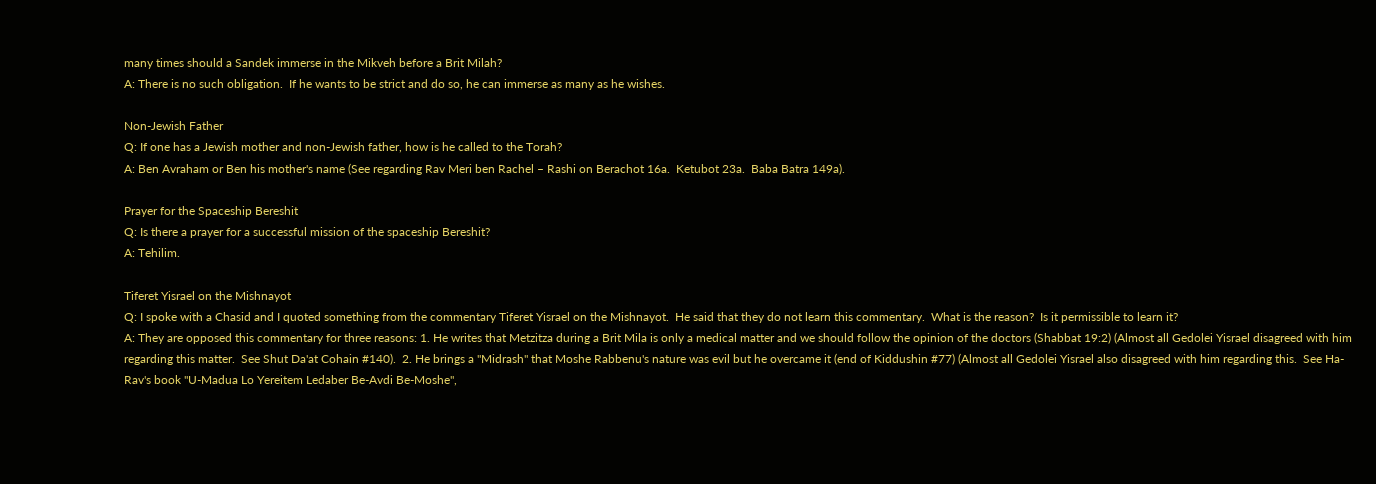many times should a Sandek immerse in the Mikveh before a Brit Milah?
A: There is no such obligation.  If he wants to be strict and do so, he can immerse as many as he wishes.

Non-Jewish Father
Q: If one has a Jewish mother and non-Jewish father, how is he called to the Torah?
A: Ben Avraham or Ben his mother's name (See regarding Rav Meri ben Rachel – Rashi on Berachot 16a.  Ketubot 23a.  Baba Batra 149a).

Prayer for the Spaceship Bereshit
Q: Is there a prayer for a successful mission of the spaceship Bereshit?
A: Tehilim.

Tiferet Yisrael on the Mishnayot
Q: I spoke with a Chasid and I quoted something from the commentary Tiferet Yisrael on the Mishnayot.  He said that they do not learn this commentary.  What is the reason?  Is it permissible to learn it?
A: They are opposed this commentary for three reasons: 1. He writes that Metzitza during a Brit Mila is only a medical matter and we should follow the opinion of the doctors (Shabbat 19:2) (Almost all Gedolei Yisrael disagreed with him regarding this matter.  See Shut Da'at Cohain #140).  2. He brings a "Midrash" that Moshe Rabbenu's nature was evil but he overcame it (end of Kiddushin #77) (Almost all Gedolei Yisrael also disagreed with him regarding this.  See Ha-Rav's book "U-Madua Lo Yereitem Ledaber Be-Avdi Be-Moshe",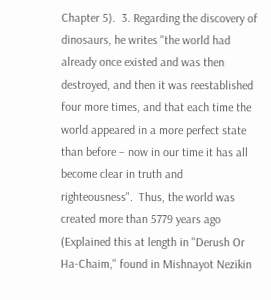Chapter 5).  3. Regarding the discovery of dinosaurs, he writes "the world had already once existed and was then destroyed, and then it was reestablished four more times, and that each time the world appeared in a more perfect state than before – now in our time it has all become clear in truth and righteousness".  Thus, the world was created more than 5779 years ago (Explained this at length in "Derush Or Ha-Chaim," found in Mishnayot Nezikin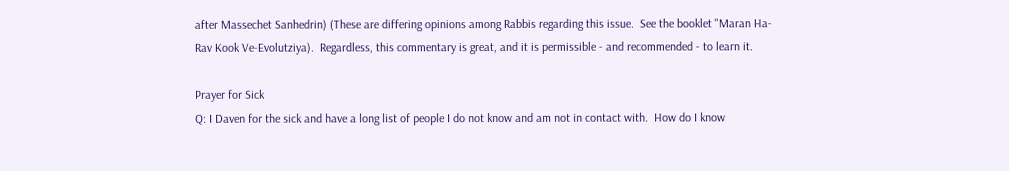after Massechet Sanhedrin) (These are differing opinions among Rabbis regarding this issue.  See the booklet "Maran Ha-Rav Kook Ve-Evolutziya).  Regardless, this commentary is great, and it is permissible - and recommended - to learn it.

Prayer for Sick
Q: I Daven for the sick and have a long list of people I do not know and am not in contact with.  How do I know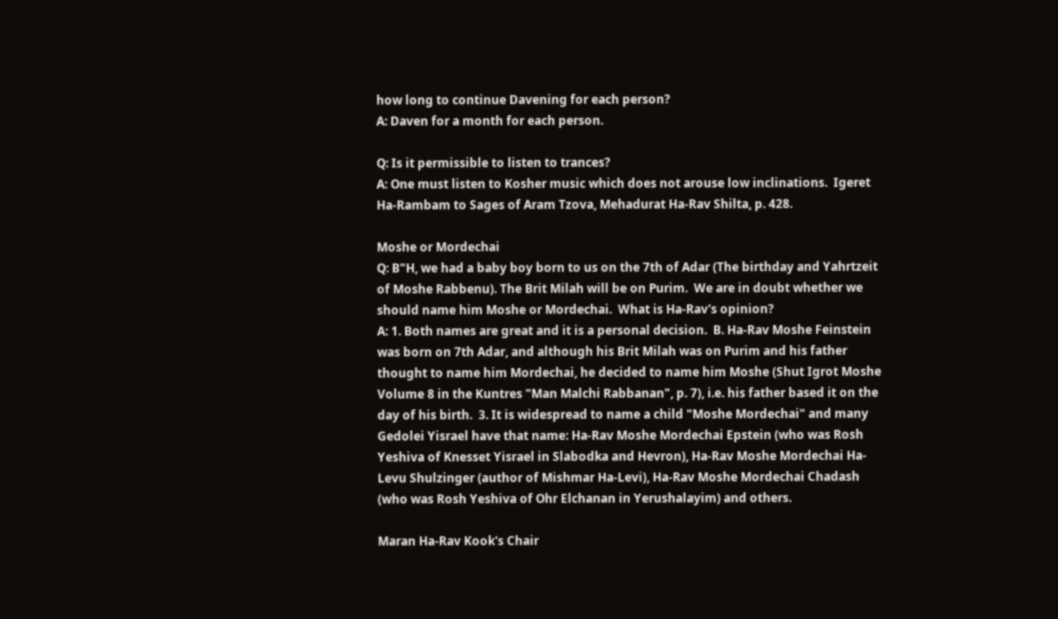how long to continue Davening for each person?
A: Daven for a month for each person.

Q: Is it permissible to listen to trances?
A: One must listen to Kosher music which does not arouse low inclinations.  Igeret Ha-Rambam to Sages of Aram Tzova, Mehadurat Ha-Rav Shilta, p. 428.

Moshe or Mordechai
Q: B"H, we had a baby boy born to us on the 7th of Adar (The birthday and Yahrtzeit of Moshe Rabbenu). The Brit Milah will be on Purim.  We are in doubt whether we should name him Moshe or Mordechai.  What is Ha-Rav's opinion?
A: 1. Both names are great and it is a personal decision.  B. Ha-Rav Moshe Feinstein was born on 7th Adar, and although his Brit Milah was on Purim and his father thought to name him Mordechai, he decided to name him Moshe (Shut Igrot Moshe Volume 8 in the Kuntres "Man Malchi Rabbanan", p. 7), i.e. his father based it on the day of his birth.  3. It is widespread to name a child "Moshe Mordechai" and many Gedolei Yisrael have that name: Ha-Rav Moshe Mordechai Epstein (who was Rosh Yeshiva of Knesset Yisrael in Slabodka and Hevron), Ha-Rav Moshe Mordechai Ha-Levu Shulzinger (author of Mishmar Ha-Levi), Ha-Rav Moshe Mordechai Chadash (who was Rosh Yeshiva of Ohr Elchanan in Yerushalayim) and others.

Maran Ha-Rav Kook's Chair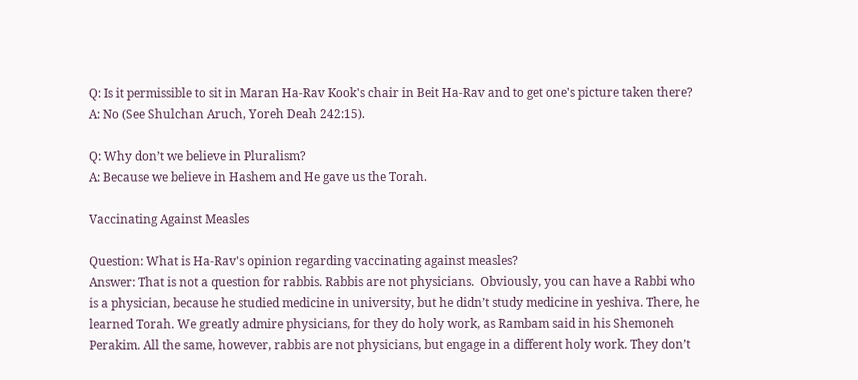Q: Is it permissible to sit in Maran Ha-Rav Kook's chair in Beit Ha-Rav and to get one's picture taken there?
A: No (See Shulchan Aruch, Yoreh Deah 242:15).

Q: Why don’t we believe in Pluralism?
A: Because we believe in Hashem and He gave us the Torah.

Vaccinating Against Measles

Question: What is Ha-Rav's opinion regarding vaccinating against measles?
Answer: That is not a question for rabbis. Rabbis are not physicians.  Obviously, you can have a Rabbi who is a physician, because he studied medicine in university, but he didn’t study medicine in yeshiva. There, he learned Torah. We greatly admire physicians, for they do holy work, as Rambam said in his Shemoneh Perakim. All the same, however, rabbis are not physicians, but engage in a different holy work. They don’t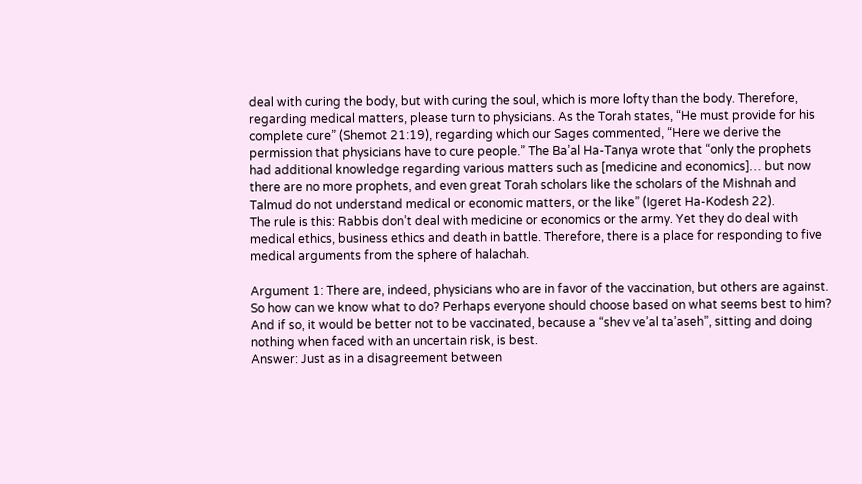deal with curing the body, but with curing the soul, which is more lofty than the body. Therefore, regarding medical matters, please turn to physicians. As the Torah states, “He must provide for his complete cure” (Shemot 21:19), regarding which our Sages commented, “Here we derive the permission that physicians have to cure people.” The Ba’al Ha-Tanya wrote that “only the prophets had additional knowledge regarding various matters such as [medicine and economics]… but now there are no more prophets, and even great Torah scholars like the scholars of the Mishnah and Talmud do not understand medical or economic matters, or the like” (Igeret Ha-Kodesh 22).
The rule is this: Rabbis don’t deal with medicine or economics or the army. Yet they do deal with medical ethics, business ethics and death in battle. Therefore, there is a place for responding to five medical arguments from the sphere of halachah.

Argument 1: There are, indeed, physicians who are in favor of the vaccination, but others are against. So how can we know what to do? Perhaps everyone should choose based on what seems best to him? And if so, it would be better not to be vaccinated, because a “shev ve’al ta’aseh”, sitting and doing nothing when faced with an uncertain risk, is best.
Answer: Just as in a disagreement between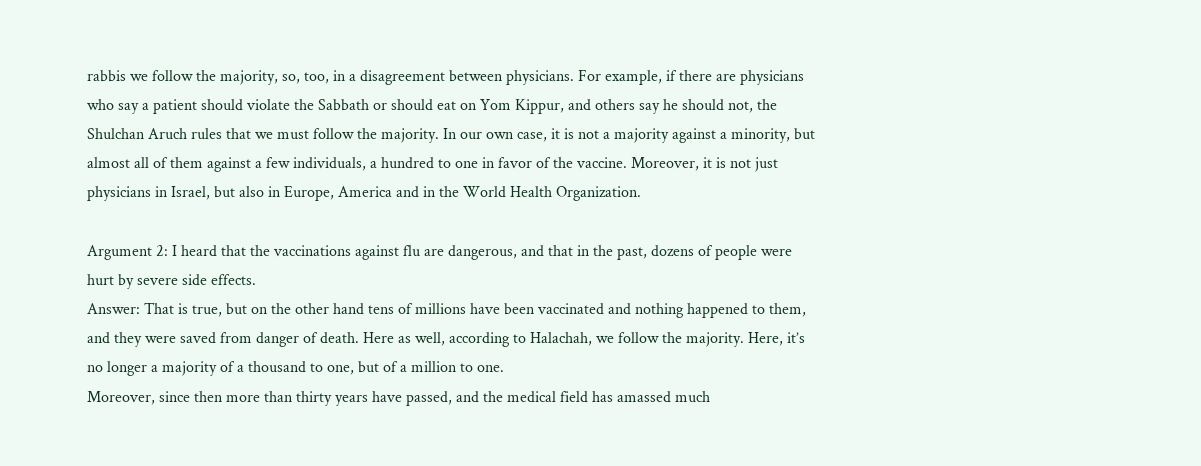rabbis we follow the majority, so, too, in a disagreement between physicians. For example, if there are physicians who say a patient should violate the Sabbath or should eat on Yom Kippur, and others say he should not, the Shulchan Aruch rules that we must follow the majority. In our own case, it is not a majority against a minority, but almost all of them against a few individuals, a hundred to one in favor of the vaccine. Moreover, it is not just physicians in Israel, but also in Europe, America and in the World Health Organization.

Argument 2: I heard that the vaccinations against flu are dangerous, and that in the past, dozens of people were hurt by severe side effects.
Answer: That is true, but on the other hand tens of millions have been vaccinated and nothing happened to them, and they were saved from danger of death. Here as well, according to Halachah, we follow the majority. Here, it’s no longer a majority of a thousand to one, but of a million to one.
Moreover, since then more than thirty years have passed, and the medical field has amassed much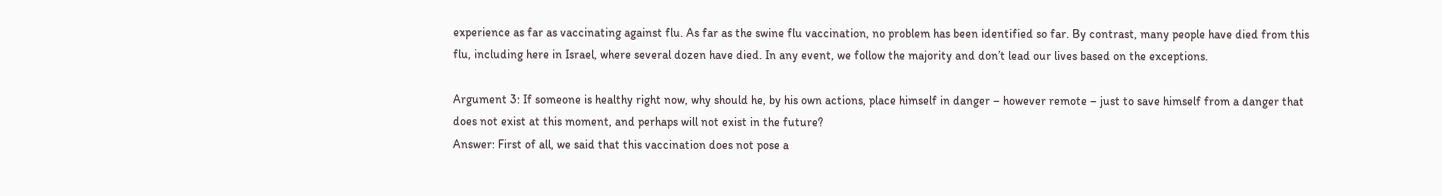experience as far as vaccinating against flu. As far as the swine flu vaccination, no problem has been identified so far. By contrast, many people have died from this flu, including here in Israel, where several dozen have died. In any event, we follow the majority and don’t lead our lives based on the exceptions.

Argument 3: If someone is healthy right now, why should he, by his own actions, place himself in danger – however remote – just to save himself from a danger that does not exist at this moment, and perhaps will not exist in the future?
Answer: First of all, we said that this vaccination does not pose a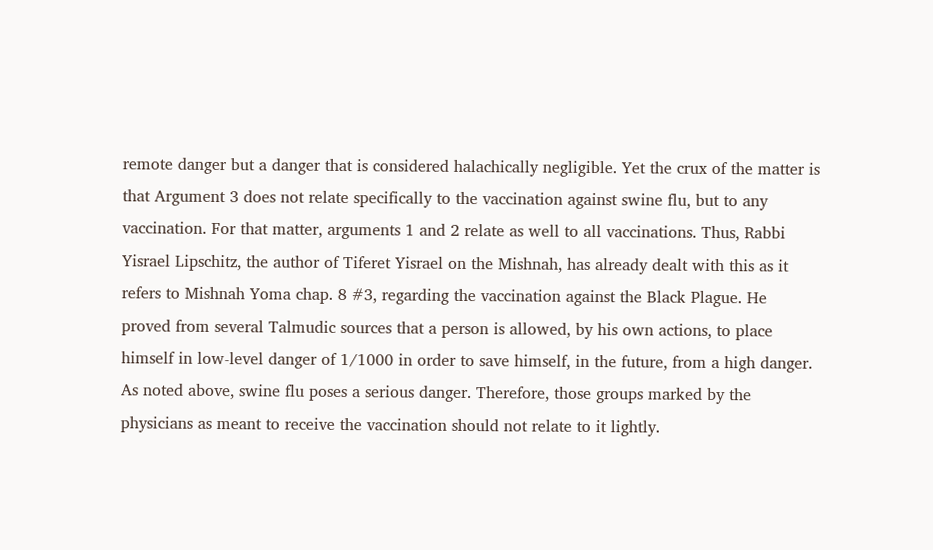remote danger but a danger that is considered halachically negligible. Yet the crux of the matter is that Argument 3 does not relate specifically to the vaccination against swine flu, but to any vaccination. For that matter, arguments 1 and 2 relate as well to all vaccinations. Thus, Rabbi Yisrael Lipschitz, the author of Tiferet Yisrael on the Mishnah, has already dealt with this as it refers to Mishnah Yoma chap. 8 #3, regarding the vaccination against the Black Plague. He proved from several Talmudic sources that a person is allowed, by his own actions, to place himself in low-level danger of 1/1000 in order to save himself, in the future, from a high danger. As noted above, swine flu poses a serious danger. Therefore, those groups marked by the physicians as meant to receive the vaccination should not relate to it lightly.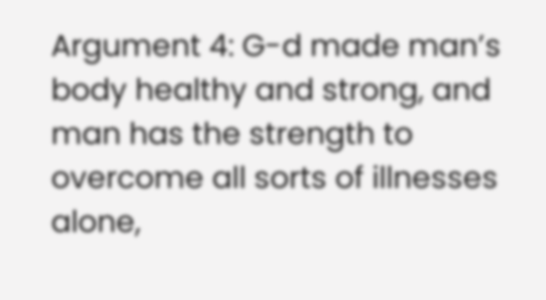Argument 4: G-d made man’s body healthy and strong, and man has the strength to overcome all sorts of illnesses alone,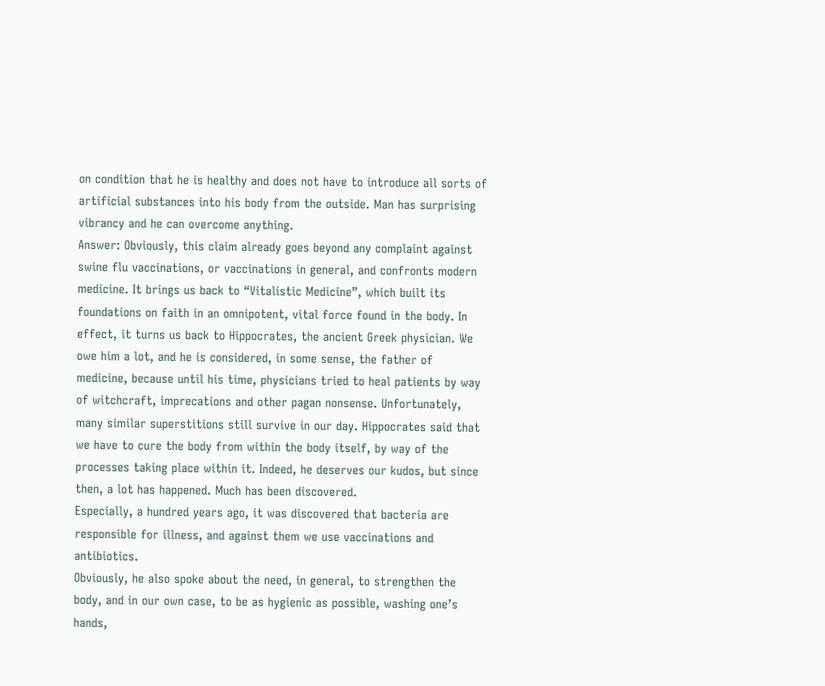on condition that he is healthy and does not have to introduce all sorts of artificial substances into his body from the outside. Man has surprising vibrancy and he can overcome anything.
Answer: Obviously, this claim already goes beyond any complaint against swine flu vaccinations, or vaccinations in general, and confronts modern medicine. It brings us back to “Vitalistic Medicine”, which built its foundations on faith in an omnipotent, vital force found in the body. In effect, it turns us back to Hippocrates, the ancient Greek physician. We owe him a lot, and he is considered, in some sense, the father of medicine, because until his time, physicians tried to heal patients by way of witchcraft, imprecations and other pagan nonsense. Unfortunately, many similar superstitions still survive in our day. Hippocrates said that we have to cure the body from within the body itself, by way of the processes taking place within it. Indeed, he deserves our kudos, but since then, a lot has happened. Much has been discovered.
Especially, a hundred years ago, it was discovered that bacteria are responsible for illness, and against them we use vaccinations and antibiotics.
Obviously, he also spoke about the need, in general, to strengthen the body, and in our own case, to be as hygienic as possible, washing one’s hands,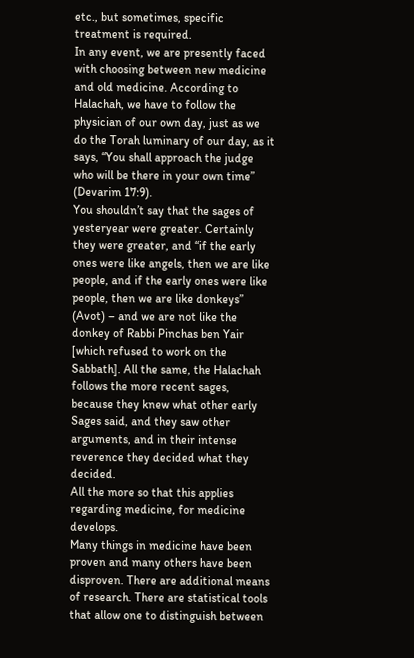etc., but sometimes, specific treatment is required.
In any event, we are presently faced with choosing between new medicine and old medicine. According to Halachah, we have to follow the physician of our own day, just as we do the Torah luminary of our day, as it says, “You shall approach the judge who will be there in your own time” (Devarim 17:9).
You shouldn’t say that the sages of yesteryear were greater. Certainly they were greater, and “if the early ones were like angels, then we are like people, and if the early ones were like people, then we are like donkeys” (Avot) – and we are not like the donkey of Rabbi Pinchas ben Yair [which refused to work on the Sabbath]. All the same, the Halachah follows the more recent sages, because they knew what other early Sages said, and they saw other arguments, and in their intense reverence they decided what they decided.
All the more so that this applies regarding medicine, for medicine develops.
Many things in medicine have been proven and many others have been disproven. There are additional means of research. There are statistical tools that allow one to distinguish between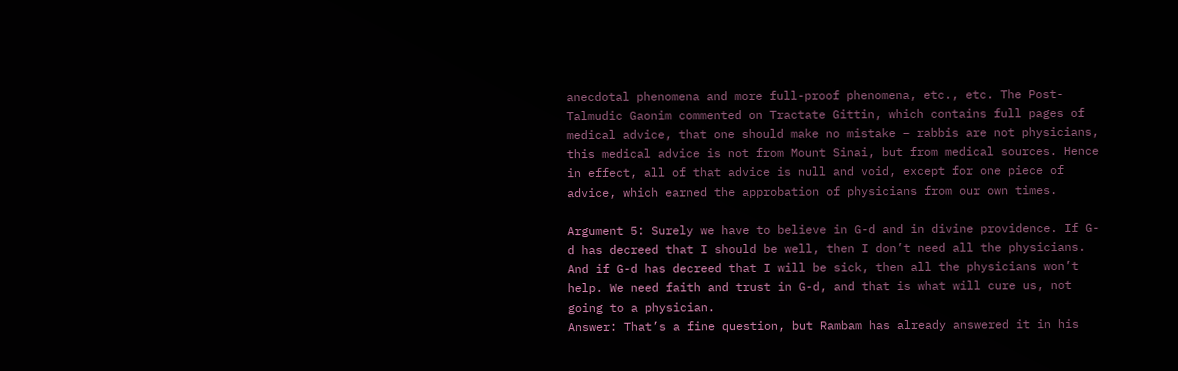anecdotal phenomena and more full-proof phenomena, etc., etc. The Post-Talmudic Gaonim commented on Tractate Gittin, which contains full pages of medical advice, that one should make no mistake – rabbis are not physicians, this medical advice is not from Mount Sinai, but from medical sources. Hence in effect, all of that advice is null and void, except for one piece of advice, which earned the approbation of physicians from our own times.

Argument 5: Surely we have to believe in G-d and in divine providence. If G-d has decreed that I should be well, then I don’t need all the physicians. And if G-d has decreed that I will be sick, then all the physicians won’t help. We need faith and trust in G-d, and that is what will cure us, not going to a physician.
Answer: That’s a fine question, but Rambam has already answered it in his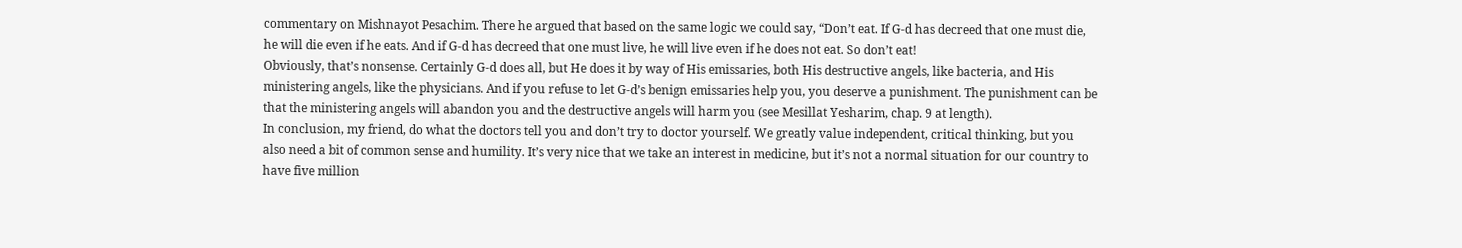commentary on Mishnayot Pesachim. There he argued that based on the same logic we could say, “Don’t eat. If G-d has decreed that one must die, he will die even if he eats. And if G-d has decreed that one must live, he will live even if he does not eat. So don’t eat!
Obviously, that’s nonsense. Certainly G-d does all, but He does it by way of His emissaries, both His destructive angels, like bacteria, and His ministering angels, like the physicians. And if you refuse to let G-d’s benign emissaries help you, you deserve a punishment. The punishment can be that the ministering angels will abandon you and the destructive angels will harm you (see Mesillat Yesharim, chap. 9 at length).
In conclusion, my friend, do what the doctors tell you and don’t try to doctor yourself. We greatly value independent, critical thinking, but you also need a bit of common sense and humility. It’s very nice that we take an interest in medicine, but it’s not a normal situation for our country to have five million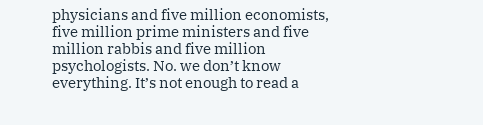physicians and five million economists, five million prime ministers and five million rabbis and five million psychologists. No. we don’t know everything. It’s not enough to read a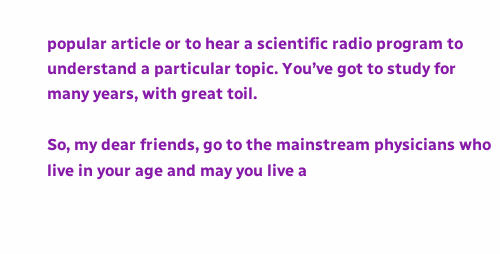popular article or to hear a scientific radio program to understand a particular topic. You’ve got to study for many years, with great toil.

So, my dear friends, go to the mainstream physicians who live in your age and may you live a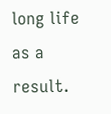long life as a result.